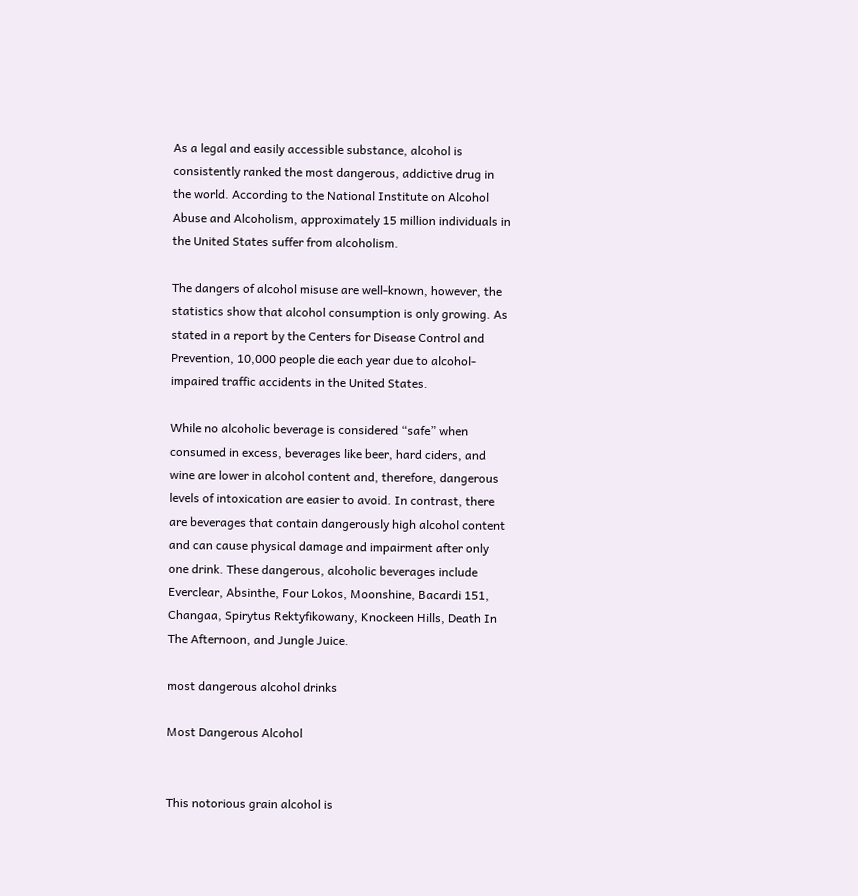As a legal and easily accessible substance, alcohol is consistently ranked the most dangerous, addictive drug in the world. According to the National Institute on Alcohol Abuse and Alcoholism, approximately 15 million individuals in the United States suffer from alcoholism.

The dangers of alcohol misuse are well-known, however, the statistics show that alcohol consumption is only growing. As stated in a report by the Centers for Disease Control and Prevention, 10,000 people die each year due to alcohol-impaired traffic accidents in the United States.

While no alcoholic beverage is considered “safe” when consumed in excess, beverages like beer, hard ciders, and wine are lower in alcohol content and, therefore, dangerous levels of intoxication are easier to avoid. In contrast, there are beverages that contain dangerously high alcohol content and can cause physical damage and impairment after only one drink. These dangerous, alcoholic beverages include Everclear, Absinthe, Four Lokos, Moonshine, Bacardi 151, Changaa, Spirytus Rektyfikowany, Knockeen Hills, Death In The Afternoon, and Jungle Juice.

most dangerous alcohol drinks

Most Dangerous Alcohol


This notorious grain alcohol is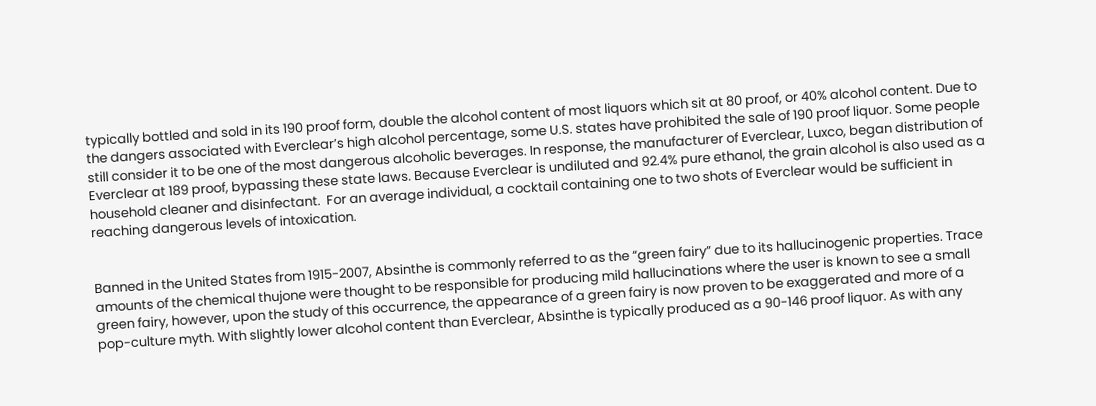typically bottled and sold in its 190 proof form, double the alcohol content of most liquors which sit at 80 proof, or 40% alcohol content. Due to the dangers associated with Everclear’s high alcohol percentage, some U.S. states have prohibited the sale of 190 proof liquor. Some people still consider it to be one of the most dangerous alcoholic beverages. In response, the manufacturer of Everclear, Luxco, began distribution of Everclear at 189 proof, bypassing these state laws. Because Everclear is undiluted and 92.4% pure ethanol, the grain alcohol is also used as a household cleaner and disinfectant.  For an average individual, a cocktail containing one to two shots of Everclear would be sufficient in reaching dangerous levels of intoxication.


Banned in the United States from 1915-2007, Absinthe is commonly referred to as the “green fairy” due to its hallucinogenic properties. Trace amounts of the chemical thujone were thought to be responsible for producing mild hallucinations where the user is known to see a small green fairy, however, upon the study of this occurrence, the appearance of a green fairy is now proven to be exaggerated and more of a pop-culture myth. With slightly lower alcohol content than Everclear, Absinthe is typically produced as a 90-146 proof liquor. As with any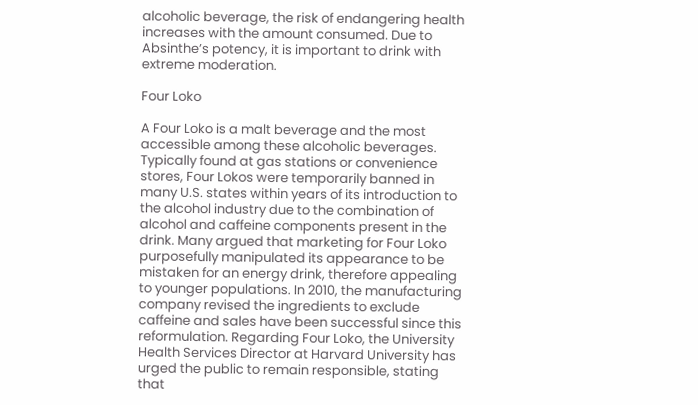alcoholic beverage, the risk of endangering health increases with the amount consumed. Due to Absinthe’s potency, it is important to drink with extreme moderation.

Four Loko

A Four Loko is a malt beverage and the most accessible among these alcoholic beverages. Typically found at gas stations or convenience stores, Four Lokos were temporarily banned in many U.S. states within years of its introduction to the alcohol industry due to the combination of alcohol and caffeine components present in the drink. Many argued that marketing for Four Loko purposefully manipulated its appearance to be mistaken for an energy drink, therefore appealing to younger populations. In 2010, the manufacturing company revised the ingredients to exclude caffeine and sales have been successful since this reformulation. Regarding Four Loko, the University Health Services Director at Harvard University has urged the public to remain responsible, stating that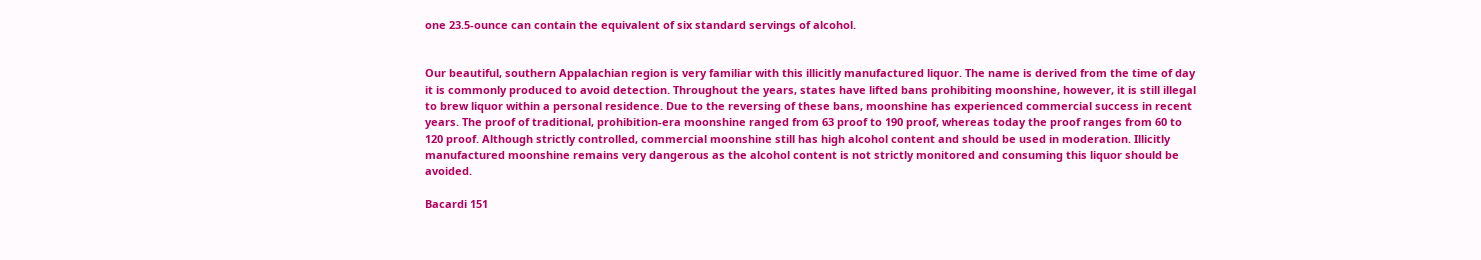one 23.5-ounce can contain the equivalent of six standard servings of alcohol.


Our beautiful, southern Appalachian region is very familiar with this illicitly manufactured liquor. The name is derived from the time of day it is commonly produced to avoid detection. Throughout the years, states have lifted bans prohibiting moonshine, however, it is still illegal to brew liquor within a personal residence. Due to the reversing of these bans, moonshine has experienced commercial success in recent years. The proof of traditional, prohibition-era moonshine ranged from 63 proof to 190 proof, whereas today the proof ranges from 60 to 120 proof. Although strictly controlled, commercial moonshine still has high alcohol content and should be used in moderation. Illicitly manufactured moonshine remains very dangerous as the alcohol content is not strictly monitored and consuming this liquor should be avoided.

Bacardi 151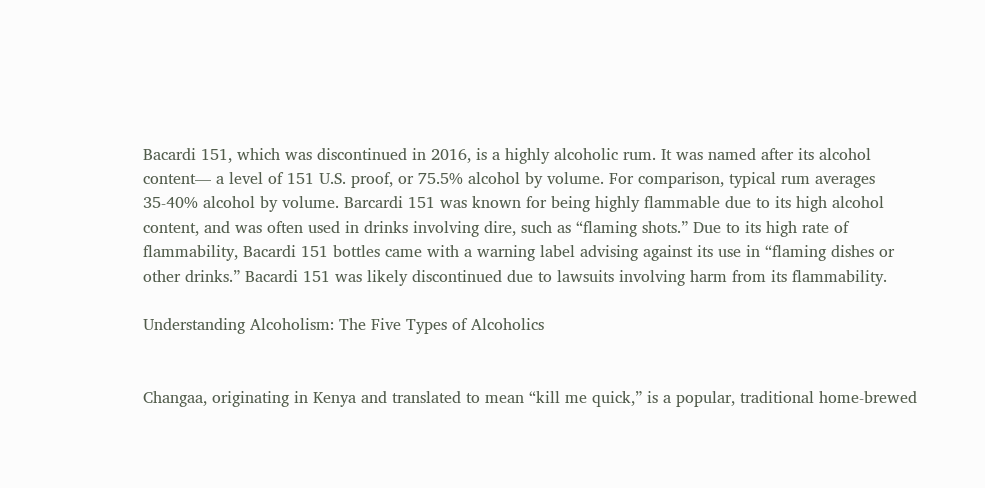Bacardi 151, which was discontinued in 2016, is a highly alcoholic rum. It was named after its alcohol content— a level of 151 U.S. proof, or 75.5% alcohol by volume. For comparison, typical rum averages 35-40% alcohol by volume. Barcardi 151 was known for being highly flammable due to its high alcohol content, and was often used in drinks involving dire, such as “flaming shots.” Due to its high rate of flammability, Bacardi 151 bottles came with a warning label advising against its use in “flaming dishes or other drinks.” Bacardi 151 was likely discontinued due to lawsuits involving harm from its flammability.

Understanding Alcoholism: The Five Types of Alcoholics


Changaa, originating in Kenya and translated to mean “kill me quick,” is a popular, traditional home-brewed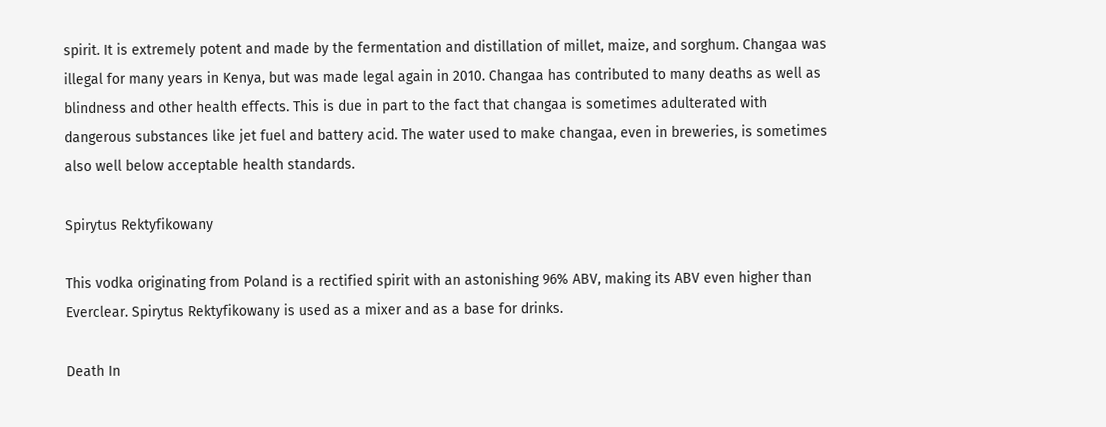spirit. It is extremely potent and made by the fermentation and distillation of millet, maize, and sorghum. Changaa was illegal for many years in Kenya, but was made legal again in 2010. Changaa has contributed to many deaths as well as blindness and other health effects. This is due in part to the fact that changaa is sometimes adulterated with dangerous substances like jet fuel and battery acid. The water used to make changaa, even in breweries, is sometimes also well below acceptable health standards.

Spirytus Rektyfikowany

This vodka originating from Poland is a rectified spirit with an astonishing 96% ABV, making its ABV even higher than Everclear. Spirytus Rektyfikowany is used as a mixer and as a base for drinks.

Death In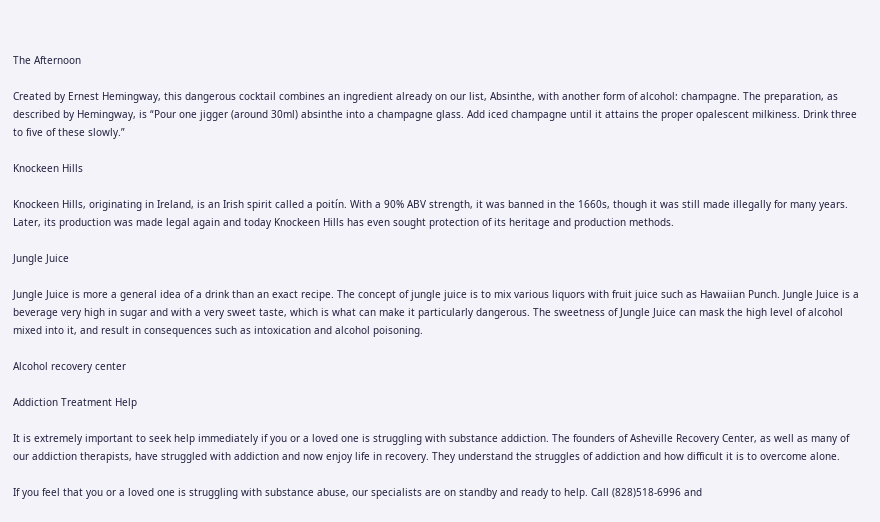The Afternoon

Created by Ernest Hemingway, this dangerous cocktail combines an ingredient already on our list, Absinthe, with another form of alcohol: champagne. The preparation, as described by Hemingway, is “Pour one jigger (around 30ml) absinthe into a champagne glass. Add iced champagne until it attains the proper opalescent milkiness. Drink three to five of these slowly.”

Knockeen Hills

Knockeen Hills, originating in Ireland, is an Irish spirit called a poitín. With a 90% ABV strength, it was banned in the 1660s, though it was still made illegally for many years.  Later, its production was made legal again and today Knockeen Hills has even sought protection of its heritage and production methods.

Jungle Juice

Jungle Juice is more a general idea of a drink than an exact recipe. The concept of jungle juice is to mix various liquors with fruit juice such as Hawaiian Punch. Jungle Juice is a beverage very high in sugar and with a very sweet taste, which is what can make it particularly dangerous. The sweetness of Jungle Juice can mask the high level of alcohol mixed into it, and result in consequences such as intoxication and alcohol poisoning.

Alcohol recovery center

Addiction Treatment Help

It is extremely important to seek help immediately if you or a loved one is struggling with substance addiction. The founders of Asheville Recovery Center, as well as many of our addiction therapists, have struggled with addiction and now enjoy life in recovery. They understand the struggles of addiction and how difficult it is to overcome alone.

If you feel that you or a loved one is struggling with substance abuse, our specialists are on standby and ready to help. Call (828)518-6996 and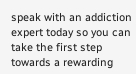speak with an addiction expert today so you can take the first step towards a rewarding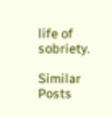life of sobriety.

Similar Posts